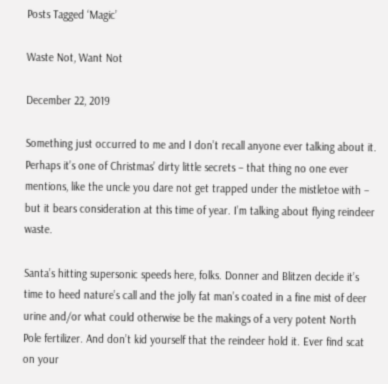Posts Tagged ‘Magic’

Waste Not, Want Not

December 22, 2019

Something just occurred to me and I don’t recall anyone ever talking about it. Perhaps it’s one of Christmas’ dirty little secrets – that thing no one ever mentions, like the uncle you dare not get trapped under the mistletoe with – but it bears consideration at this time of year. I’m talking about flying reindeer waste.

Santa’s hitting supersonic speeds here, folks. Donner and Blitzen decide it’s time to heed nature’s call and the jolly fat man’s coated in a fine mist of deer urine and/or what could otherwise be the makings of a very potent North Pole fertilizer. And don’t kid yourself that the reindeer hold it. Ever find scat on your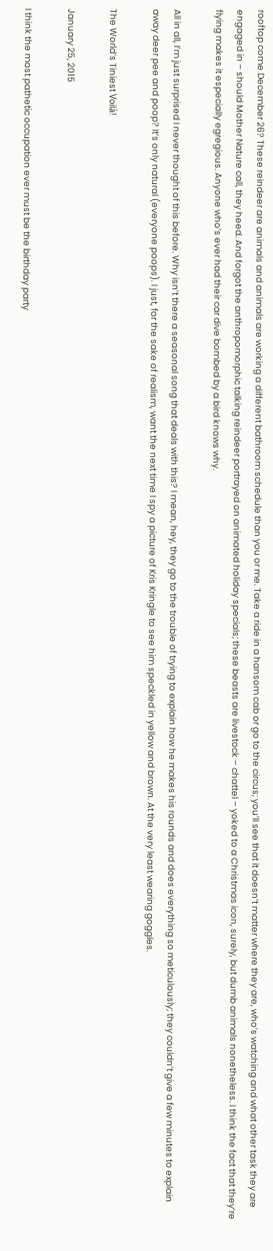rooftop come December 26? These reindeer are animals and animals are working a different bathroom schedule than you or me. Take a ride in a hansom cab or go to the circus; you’ll see that it doesn’t matter where they are, who’s watching and what other task they are engaged in – should Mother Nature call, they heed. And forgot the anthropomorphic talking reindeer portrayed on animated holiday specials; these beasts are livestock – chattel – yoked to a Christmas icon, surely, but dumb animals nonetheless. I think the fact that they’re flying makes it especially egregious. Anyone who’s ever had their car dive bombed by a bird knows why.

All in all, I’m just surprised I never thought of this before. Why isn’t there a seasonal song that deals with this? I mean, hey, they go to the trouble of trying to explain how he makes his rounds and does everything so meticulously; they couldn’t give a few minutes to explain away deer pee and poop? It’s only natural (everyone poops). I just, for the sake of realism, want the next time I spy a picture of Kris Kringle to see him speckled in yellow and brown. At the very least wearing goggles.

The World’s Tiniest Voilà!

January 25, 2015

I think the most pathetic occupation ever must be the birthday party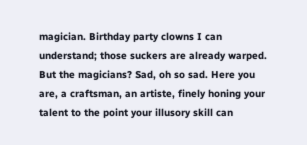magician. Birthday party clowns I can understand; those suckers are already warped. But the magicians? Sad, oh so sad. Here you are, a craftsman, an artiste, finely honing your talent to the point your illusory skill can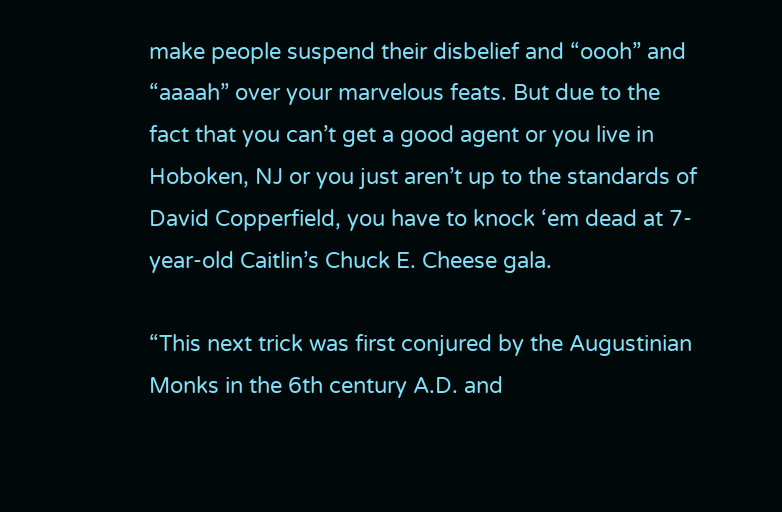make people suspend their disbelief and “oooh” and “aaaah” over your marvelous feats. But due to the fact that you can’t get a good agent or you live in Hoboken, NJ or you just aren’t up to the standards of David Copperfield, you have to knock ‘em dead at 7-year-old Caitlin’s Chuck E. Cheese gala.

“This next trick was first conjured by the Augustinian Monks in the 6th century A.D. and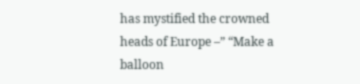has mystified the crowned heads of Europe –” “Make a balloon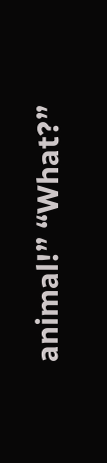animal!” “What?”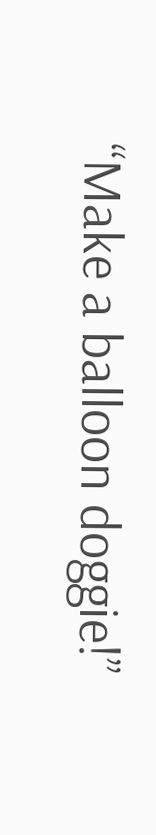“Make a balloon doggie!”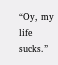“Oy, my life sucks.”